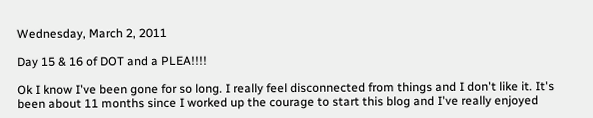Wednesday, March 2, 2011

Day 15 & 16 of DOT and a PLEA!!!!

Ok I know I've been gone for so long. I really feel disconnected from things and I don't like it. It's been about 11 months since I worked up the courage to start this blog and I've really enjoyed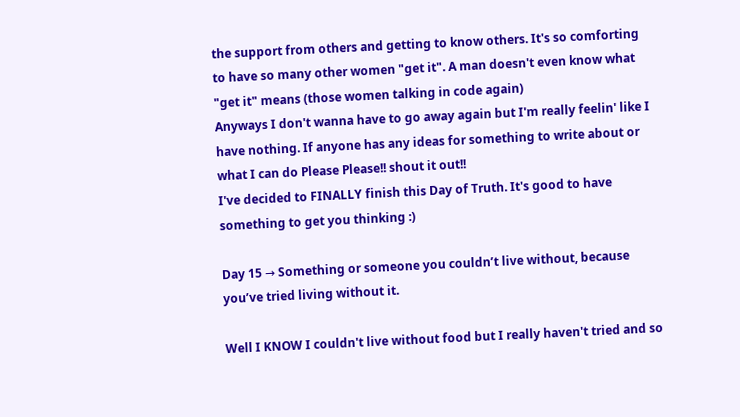the support from others and getting to know others. It's so comforting to have so many other women "get it". A man doesn't even know what "get it" means (those women talking in code again)
Anyways I don't wanna have to go away again but I'm really feelin' like I have nothing. If anyone has any ideas for something to write about or what I can do Please Please!! shout it out!!
I've decided to FINALLY finish this Day of Truth. It's good to have something to get you thinking :)

Day 15 → Something or someone you couldn’t live without, because you’ve tried living without it.

Well I KNOW I couldn't live without food but I really haven't tried and so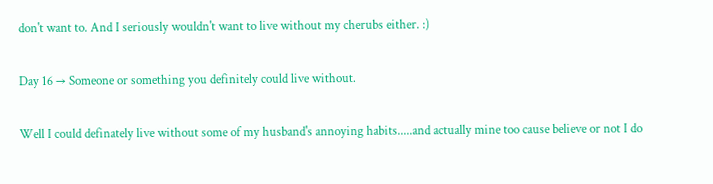don't want to. And I seriously wouldn't want to live without my cherubs either. :)

Day 16 → Someone or something you definitely could live without.

Well I could definately live without some of my husband's annoying habits.....and actually mine too cause believe or not I do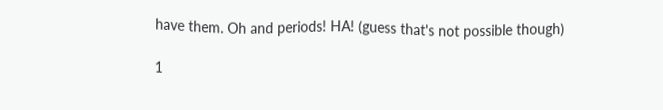have them. Oh and periods! HA! (guess that's not possible though)

1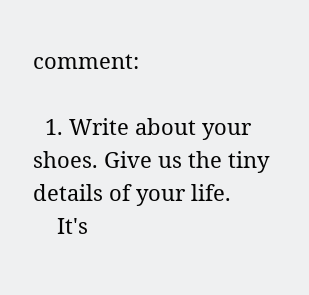comment:

  1. Write about your shoes. Give us the tiny details of your life.
    It's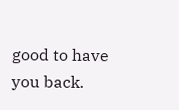good to have you back.